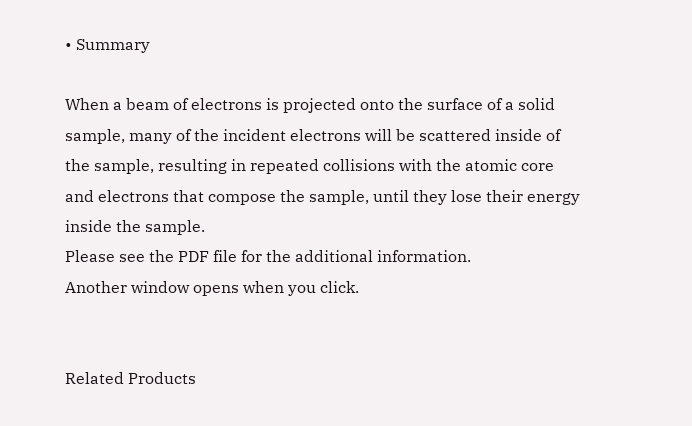• Summary

When a beam of electrons is projected onto the surface of a solid sample, many of the incident electrons will be scattered inside of the sample, resulting in repeated collisions with the atomic core and electrons that compose the sample, until they lose their energy inside the sample.
Please see the PDF file for the additional information.
Another window opens when you click.


Related Products